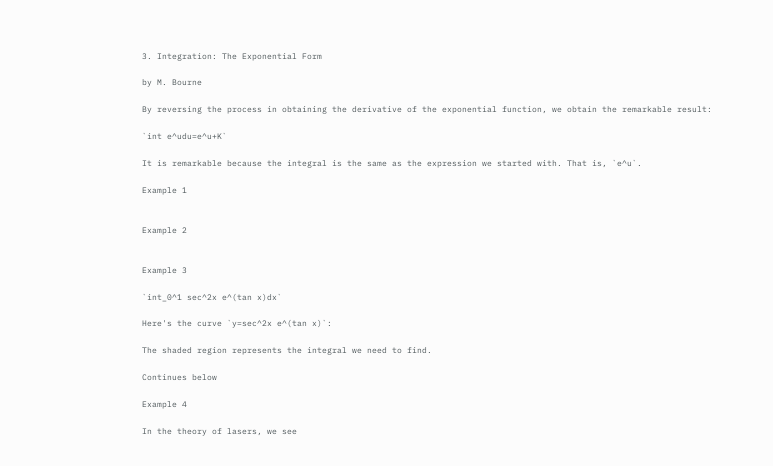3. Integration: The Exponential Form

by M. Bourne

By reversing the process in obtaining the derivative of the exponential function, we obtain the remarkable result:

`int e^udu=e^u+K`

It is remarkable because the integral is the same as the expression we started with. That is, `e^u`.

Example 1


Example 2


Example 3

`int_0^1 sec^2x e^(tan x)dx`

Here's the curve `y=sec^2x e^(tan x)`:

The shaded region represents the integral we need to find.

Continues below

Example 4

In the theory of lasers, we see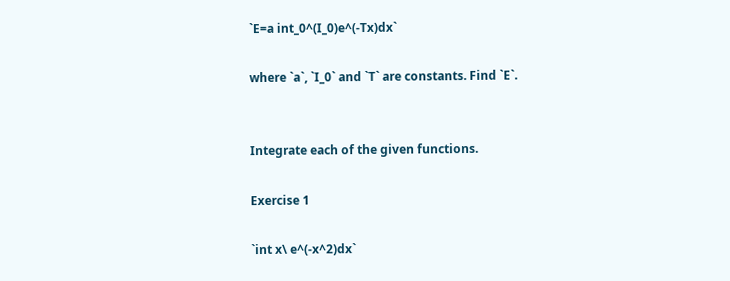`E=a int_0^(I_0)e^(-Tx)dx`

where `a`, `I_0` and `T` are constants. Find `E`.


Integrate each of the given functions.

Exercise 1

`int x\ e^(-x^2)dx`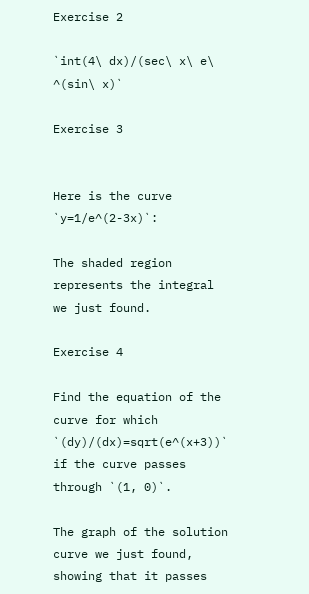Exercise 2

`int(4\ dx)/(sec\ x\ e\ ^(sin\ x)`

Exercise 3


Here is the curve `y=1/e^(2-3x)`:

The shaded region represents the integral we just found.

Exercise 4

Find the equation of the curve for which `(dy)/(dx)=sqrt(e^(x+3))` if the curve passes through `(1, 0)`.

The graph of the solution curve we just found, showing that it passes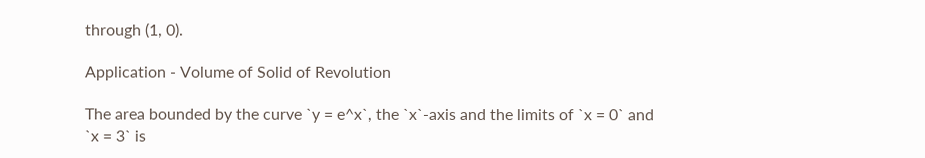through (1, 0).

Application - Volume of Solid of Revolution

The area bounded by the curve `y = e^x`, the `x`-axis and the limits of `x = 0` and `x = 3` is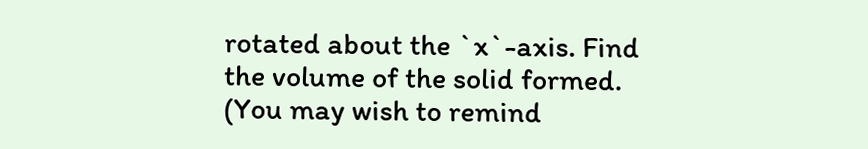rotated about the `x`-axis. Find the volume of the solid formed. (You may wish to remind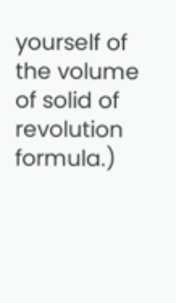yourself of the volume of solid of revolution formula.)